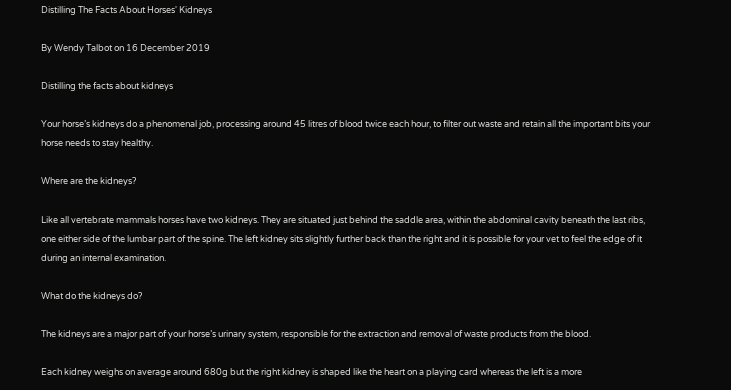Distilling The Facts About Horses' Kidneys

By Wendy Talbot on 16 December 2019

Distilling the facts about kidneys

Your horse’s kidneys do a phenomenal job, processing around 45 litres of blood twice each hour, to filter out waste and retain all the important bits your horse needs to stay healthy.

Where are the kidneys?

Like all vertebrate mammals horses have two kidneys. They are situated just behind the saddle area, within the abdominal cavity beneath the last ribs, one either side of the lumbar part of the spine. The left kidney sits slightly further back than the right and it is possible for your vet to feel the edge of it during an internal examination.

What do the kidneys do?

The kidneys are a major part of your horse’s urinary system, responsible for the extraction and removal of waste products from the blood.

Each kidney weighs on average around 680g but the right kidney is shaped like the heart on a playing card whereas the left is a more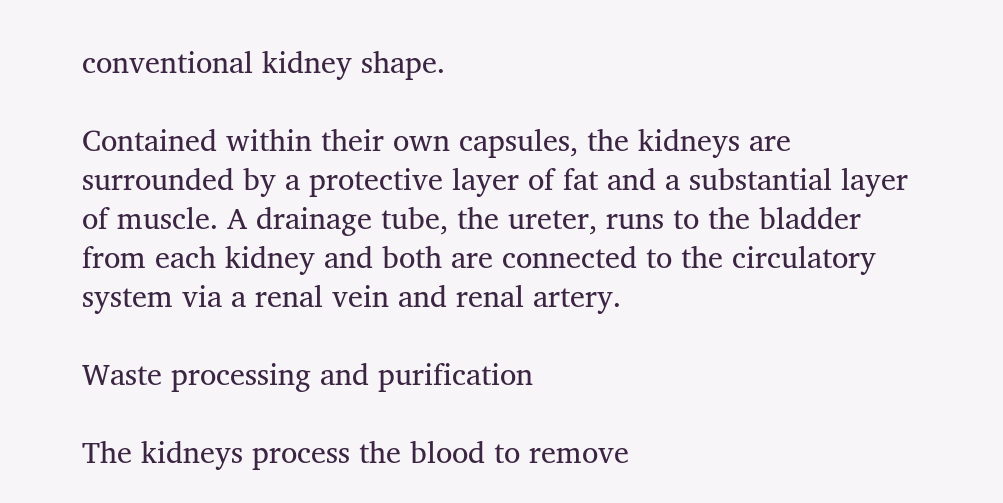conventional kidney shape.

Contained within their own capsules, the kidneys are surrounded by a protective layer of fat and a substantial layer of muscle. A drainage tube, the ureter, runs to the bladder from each kidney and both are connected to the circulatory system via a renal vein and renal artery.

Waste processing and purification

The kidneys process the blood to remove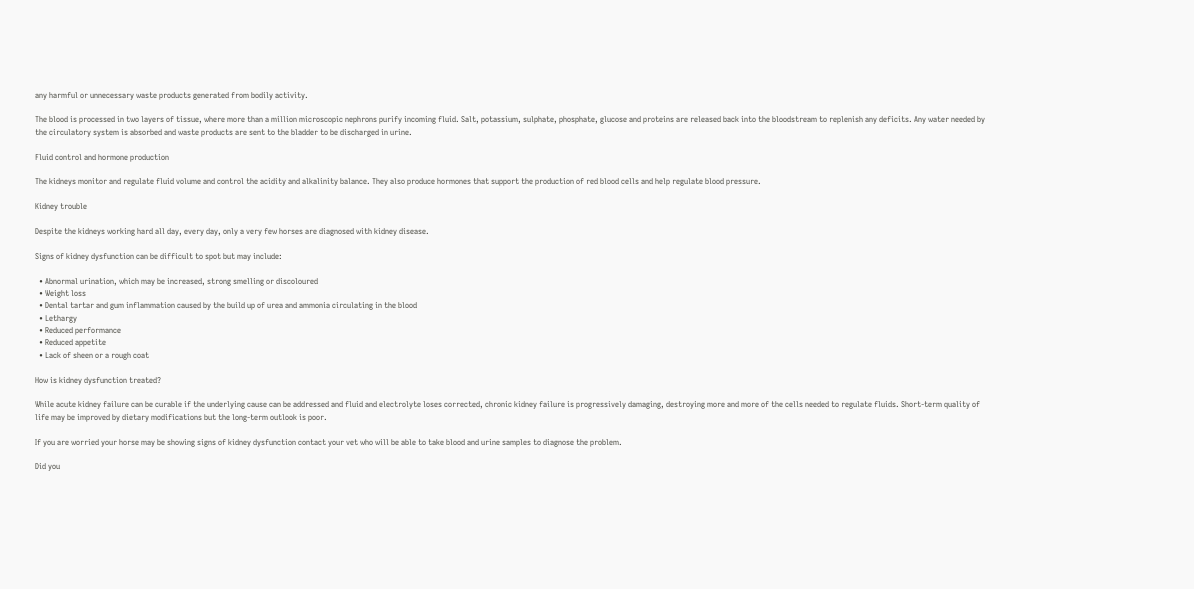any harmful or unnecessary waste products generated from bodily activity.

The blood is processed in two layers of tissue, where more than a million microscopic nephrons purify incoming fluid. Salt, potassium, sulphate, phosphate, glucose and proteins are released back into the bloodstream to replenish any deficits. Any water needed by the circulatory system is absorbed and waste products are sent to the bladder to be discharged in urine.

Fluid control and hormone production

The kidneys monitor and regulate fluid volume and control the acidity and alkalinity balance. They also produce hormones that support the production of red blood cells and help regulate blood pressure.

Kidney trouble

Despite the kidneys working hard all day, every day, only a very few horses are diagnosed with kidney disease.

Signs of kidney dysfunction can be difficult to spot but may include:

  • Abnormal urination, which may be increased, strong smelling or discoloured
  • Weight loss
  • Dental tartar and gum inflammation caused by the build up of urea and ammonia circulating in the blood
  • Lethargy
  • Reduced performance
  • Reduced appetite
  • Lack of sheen or a rough coat

How is kidney dysfunction treated?

While acute kidney failure can be curable if the underlying cause can be addressed and fluid and electrolyte loses corrected, chronic kidney failure is progressively damaging, destroying more and more of the cells needed to regulate fluids. Short-term quality of life may be improved by dietary modifications but the long-term outlook is poor.

If you are worried your horse may be showing signs of kidney dysfunction contact your vet who will be able to take blood and urine samples to diagnose the problem.

Did you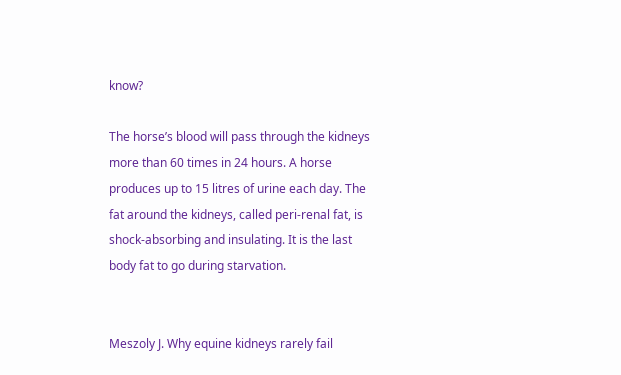know?

The horse’s blood will pass through the kidneys more than 60 times in 24 hours. A horse produces up to 15 litres of urine each day. The fat around the kidneys, called peri-renal fat, is shock-absorbing and insulating. It is the last body fat to go during starvation.


Meszoly J. Why equine kidneys rarely fail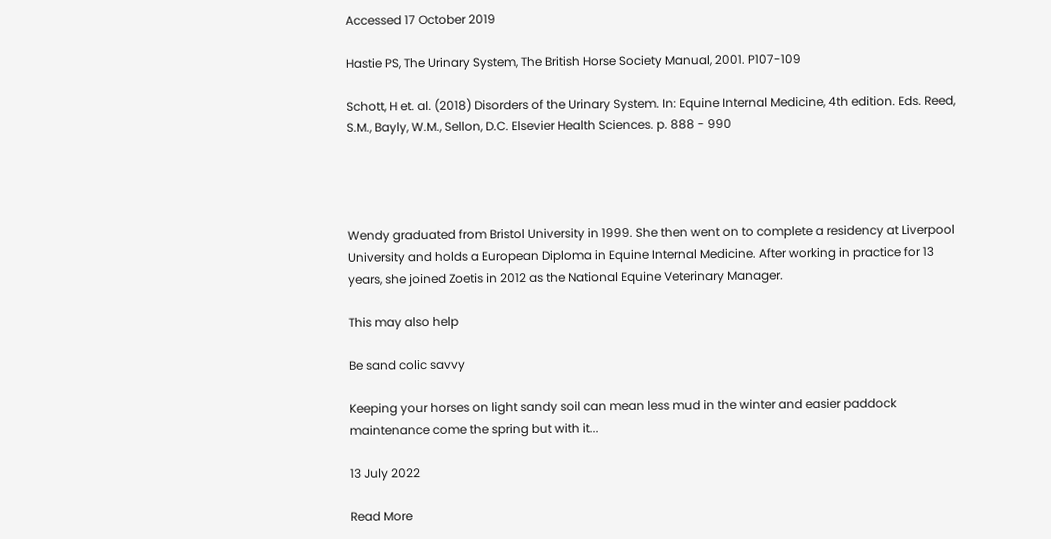Accessed 17 October 2019

Hastie PS, The Urinary System, The British Horse Society Manual, 2001. P107-109

Schott, H et. al. (2018) Disorders of the Urinary System. In: Equine Internal Medicine, 4th edition. Eds. Reed, S.M., Bayly, W.M., Sellon, D.C. Elsevier Health Sciences. p. 888 - 990




Wendy graduated from Bristol University in 1999. She then went on to complete a residency at Liverpool University and holds a European Diploma in Equine Internal Medicine. After working in practice for 13 years, she joined Zoetis in 2012 as the National Equine Veterinary Manager.

This may also help

Be sand colic savvy

Keeping your horses on light sandy soil can mean less mud in the winter and easier paddock maintenance come the spring but with it...

13 July 2022

Read More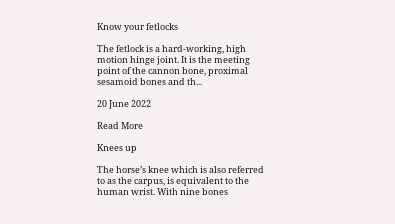Know your fetlocks

The fetlock is a hard-working, high motion hinge joint. It is the meeting point of the cannon bone, proximal sesamoid bones and th...

20 June 2022

Read More

Knees up

The horse’s knee which is also referred to as the carpus, is equivalent to the human wrist. With nine bones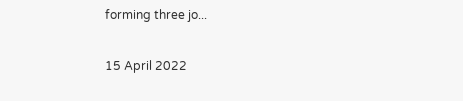forming three jo...

15 April 2022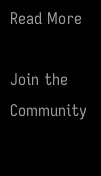Read More

Join the Community